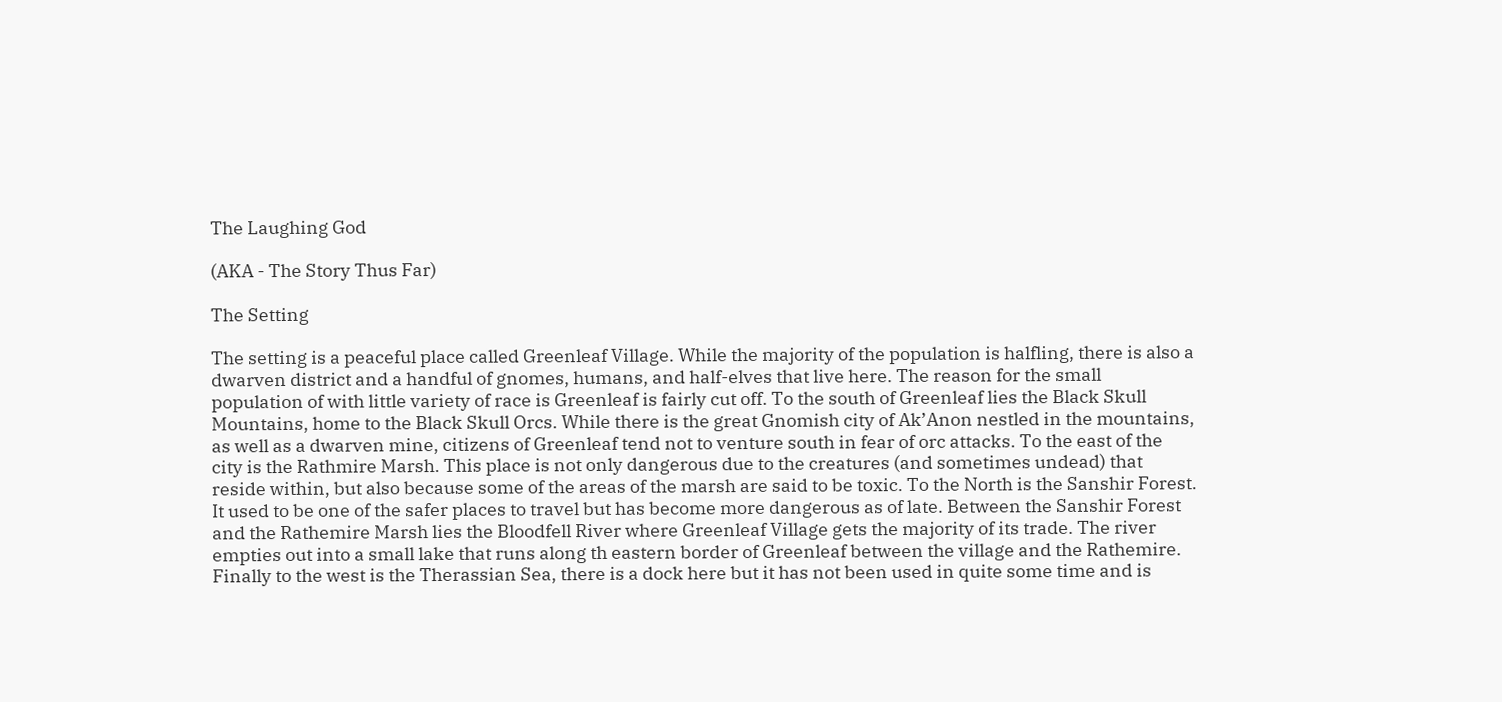The Laughing God

(AKA - The Story Thus Far)

The Setting

The setting is a peaceful place called Greenleaf Village. While the majority of the population is halfling, there is also a dwarven district and a handful of gnomes, humans, and half-elves that live here. The reason for the small population of with little variety of race is Greenleaf is fairly cut off. To the south of Greenleaf lies the Black Skull Mountains, home to the Black Skull Orcs. While there is the great Gnomish city of Ak’Anon nestled in the mountains, as well as a dwarven mine, citizens of Greenleaf tend not to venture south in fear of orc attacks. To the east of the city is the Rathmire Marsh. This place is not only dangerous due to the creatures (and sometimes undead) that reside within, but also because some of the areas of the marsh are said to be toxic. To the North is the Sanshir Forest. It used to be one of the safer places to travel but has become more dangerous as of late. Between the Sanshir Forest and the Rathemire Marsh lies the Bloodfell River where Greenleaf Village gets the majority of its trade. The river empties out into a small lake that runs along th eastern border of Greenleaf between the village and the Rathemire. Finally to the west is the Therassian Sea, there is a dock here but it has not been used in quite some time and is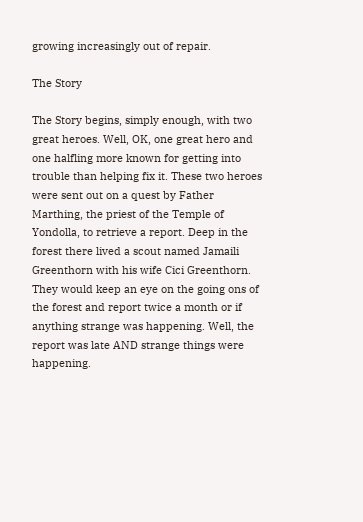growing increasingly out of repair.

The Story

The Story begins, simply enough, with two great heroes. Well, OK, one great hero and one halfling more known for getting into trouble than helping fix it. These two heroes were sent out on a quest by Father Marthing, the priest of the Temple of Yondolla, to retrieve a report. Deep in the forest there lived a scout named Jamaili Greenthorn with his wife Cici Greenthorn. They would keep an eye on the going ons of the forest and report twice a month or if anything strange was happening. Well, the report was late AND strange things were happening.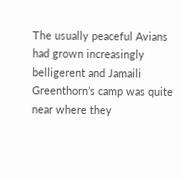The usually peaceful Avians had grown increasingly belligerent and Jamaili Greenthorn’s camp was quite near where they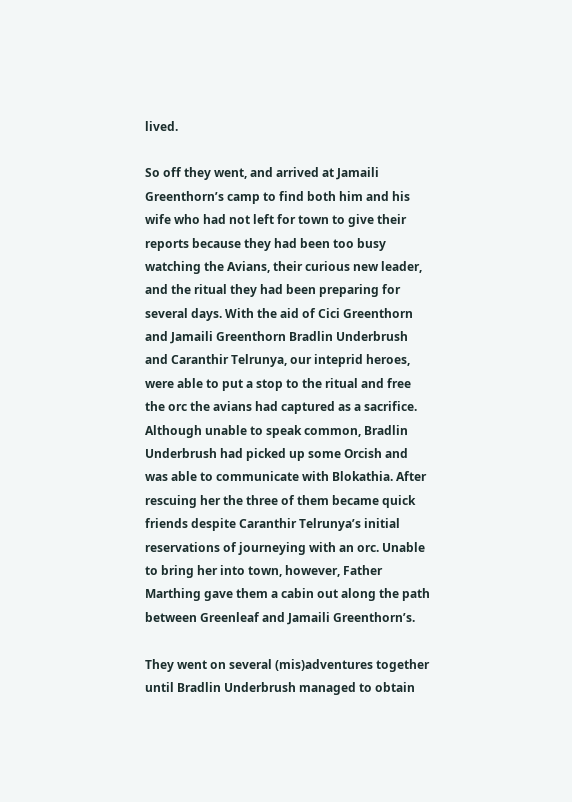lived.

So off they went, and arrived at Jamaili Greenthorn’s camp to find both him and his wife who had not left for town to give their reports because they had been too busy watching the Avians, their curious new leader, and the ritual they had been preparing for several days. With the aid of Cici Greenthorn and Jamaili Greenthorn Bradlin Underbrush and Caranthir Telrunya, our inteprid heroes, were able to put a stop to the ritual and free the orc the avians had captured as a sacrifice. Although unable to speak common, Bradlin Underbrush had picked up some Orcish and was able to communicate with Blokathia. After rescuing her the three of them became quick friends despite Caranthir Telrunya’s initial reservations of journeying with an orc. Unable to bring her into town, however, Father Marthing gave them a cabin out along the path between Greenleaf and Jamaili Greenthorn’s.

They went on several (mis)adventures together until Bradlin Underbrush managed to obtain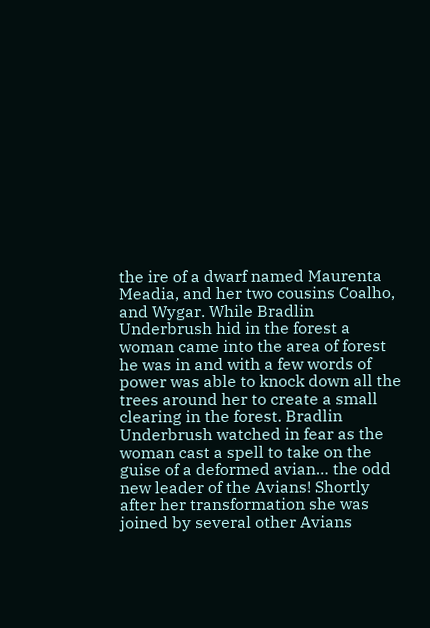the ire of a dwarf named Maurenta Meadia, and her two cousins Coalho, and Wygar. While Bradlin Underbrush hid in the forest a woman came into the area of forest he was in and with a few words of power was able to knock down all the trees around her to create a small clearing in the forest. Bradlin Underbrush watched in fear as the woman cast a spell to take on the guise of a deformed avian… the odd new leader of the Avians! Shortly after her transformation she was joined by several other Avians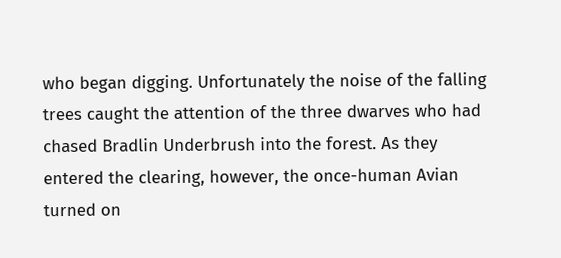who began digging. Unfortunately the noise of the falling trees caught the attention of the three dwarves who had chased Bradlin Underbrush into the forest. As they entered the clearing, however, the once-human Avian turned on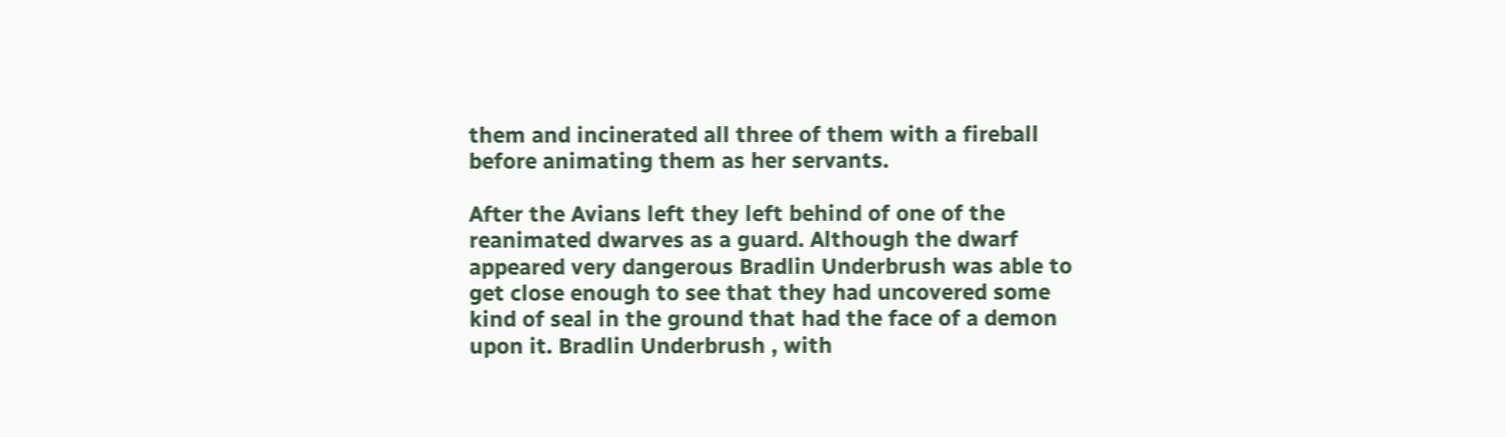them and incinerated all three of them with a fireball before animating them as her servants.

After the Avians left they left behind of one of the reanimated dwarves as a guard. Although the dwarf appeared very dangerous Bradlin Underbrush was able to get close enough to see that they had uncovered some kind of seal in the ground that had the face of a demon upon it. Bradlin Underbrush , with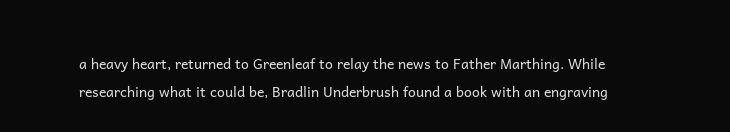a heavy heart, returned to Greenleaf to relay the news to Father Marthing. While researching what it could be, Bradlin Underbrush found a book with an engraving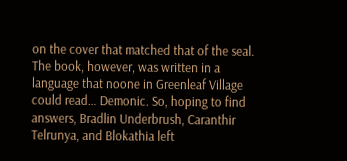on the cover that matched that of the seal. The book, however, was written in a language that noone in Greenleaf Village could read… Demonic. So, hoping to find answers, Bradlin Underbrush, Caranthir Telrunya, and Blokathia left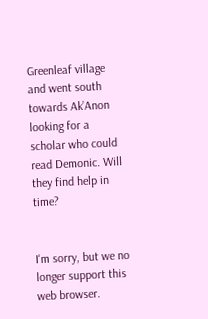Greenleaf village and went south towards Ak’Anon looking for a scholar who could read Demonic. Will they find help in time?


I'm sorry, but we no longer support this web browser.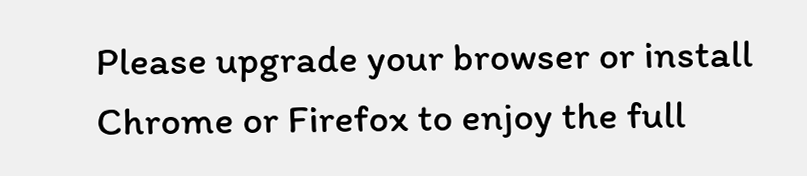Please upgrade your browser or install Chrome or Firefox to enjoy the full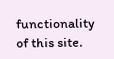functionality of this site.